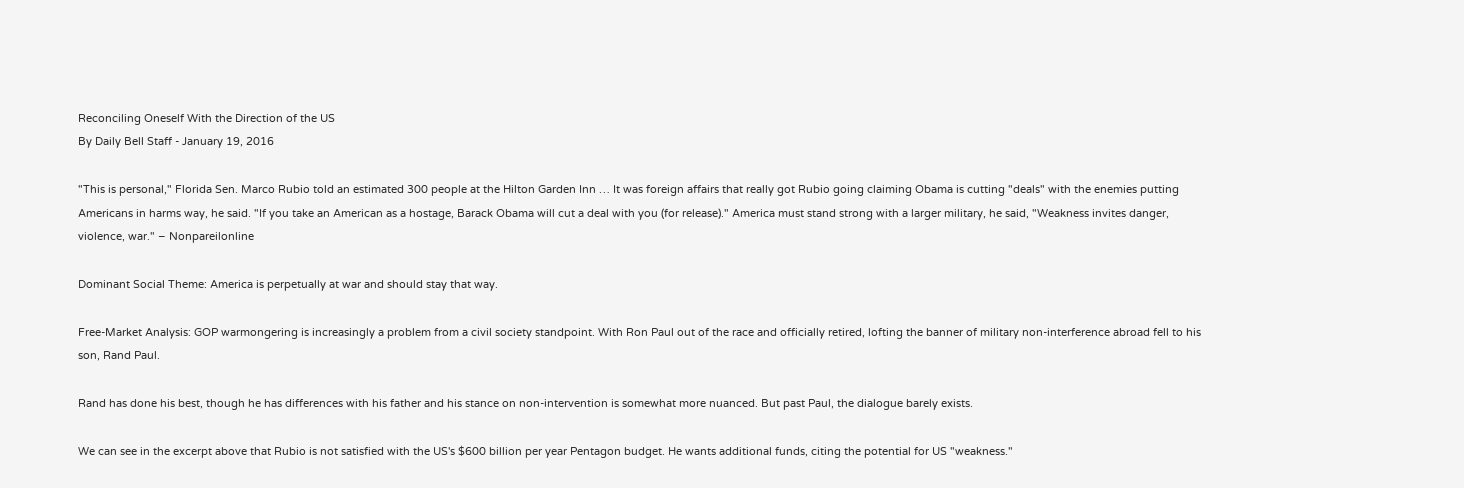Reconciling Oneself With the Direction of the US
By Daily Bell Staff - January 19, 2016

"This is personal," Florida Sen. Marco Rubio told an estimated 300 people at the Hilton Garden Inn … It was foreign affairs that really got Rubio going claiming Obama is cutting "deals" with the enemies putting Americans in harms way, he said. "If you take an American as a hostage, Barack Obama will cut a deal with you (for release)." America must stand strong with a larger military, he said, "Weakness invites danger, violence, war." – Nonpareilonline

Dominant Social Theme: America is perpetually at war and should stay that way.

Free-Market Analysis: GOP warmongering is increasingly a problem from a civil society standpoint. With Ron Paul out of the race and officially retired, lofting the banner of military non-interference abroad fell to his son, Rand Paul.

Rand has done his best, though he has differences with his father and his stance on non-intervention is somewhat more nuanced. But past Paul, the dialogue barely exists.

We can see in the excerpt above that Rubio is not satisfied with the US's $600 billion per year Pentagon budget. He wants additional funds, citing the potential for US "weakness."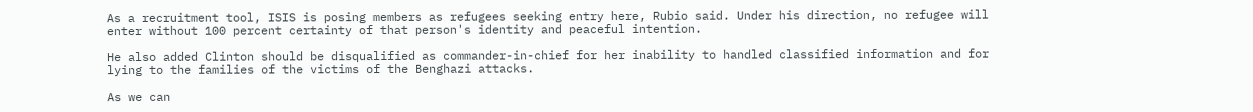As a recruitment tool, ISIS is posing members as refugees seeking entry here, Rubio said. Under his direction, no refugee will enter without 100 percent certainty of that person's identity and peaceful intention.

He also added Clinton should be disqualified as commander-in-chief for her inability to handled classified information and for lying to the families of the victims of the Benghazi attacks.

As we can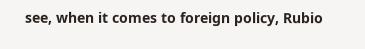see, when it comes to foreign policy, Rubio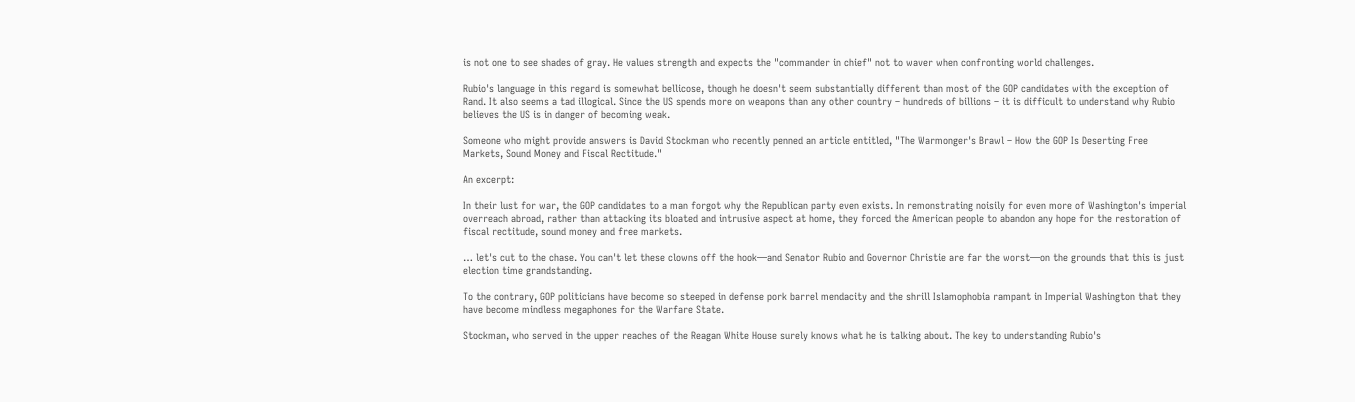is not one to see shades of gray. He values strength and expects the "commander in chief" not to waver when confronting world challenges.

Rubio's language in this regard is somewhat bellicose, though he doesn't seem substantially different than most of the GOP candidates with the exception of Rand. It also seems a tad illogical. Since the US spends more on weapons than any other country – hundreds of billions – it is difficult to understand why Rubio believes the US is in danger of becoming weak.

Someone who might provide answers is David Stockman who recently penned an article entitled, "The Warmonger's Brawl – How the GOP Is Deserting Free Markets, Sound Money and Fiscal Rectitude."

An excerpt:

In their lust for war, the GOP candidates to a man forgot why the Republican party even exists. In remonstrating noisily for even more of Washington's imperial overreach abroad, rather than attacking its bloated and intrusive aspect at home, they forced the American people to abandon any hope for the restoration of fiscal rectitude, sound money and free markets.

… let's cut to the chase. You can't let these clowns off the hook—and Senator Rubio and Governor Christie are far the worst—on the grounds that this is just election time grandstanding.

To the contrary, GOP politicians have become so steeped in defense pork barrel mendacity and the shrill Islamophobia rampant in Imperial Washington that they have become mindless megaphones for the Warfare State.

Stockman, who served in the upper reaches of the Reagan White House surely knows what he is talking about. The key to understanding Rubio's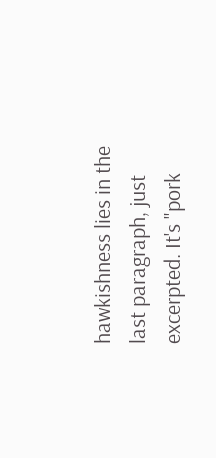hawkishness lies in the last paragraph, just excerpted. It's "pork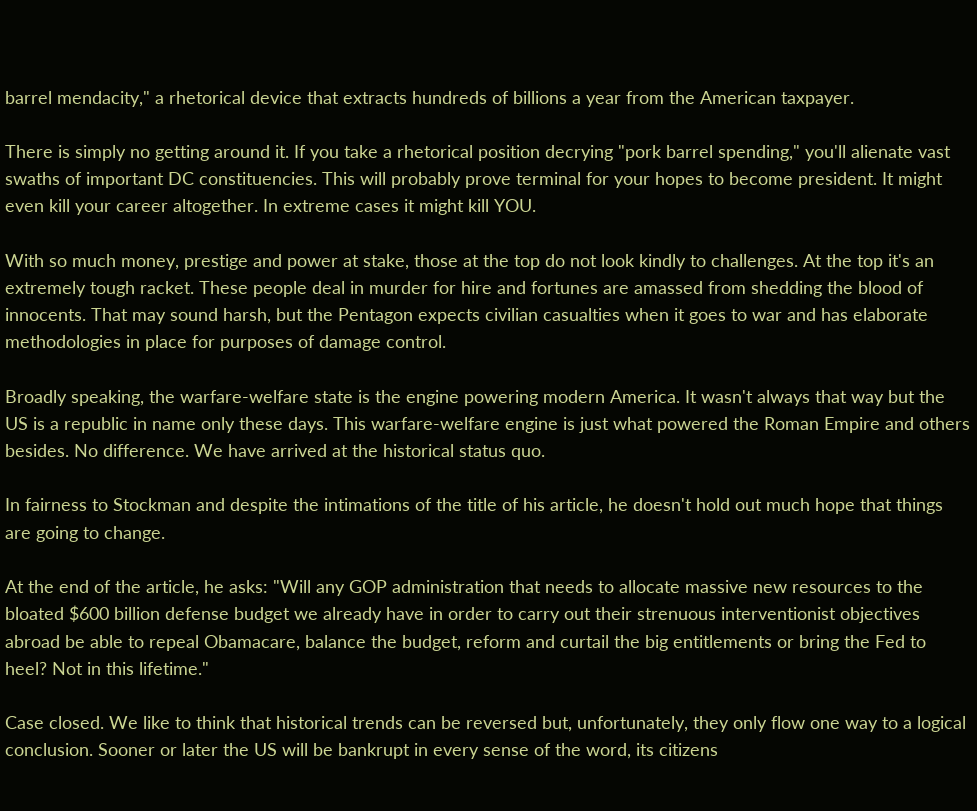barrel mendacity," a rhetorical device that extracts hundreds of billions a year from the American taxpayer.

There is simply no getting around it. If you take a rhetorical position decrying "pork barrel spending," you'll alienate vast swaths of important DC constituencies. This will probably prove terminal for your hopes to become president. It might even kill your career altogether. In extreme cases it might kill YOU.

With so much money, prestige and power at stake, those at the top do not look kindly to challenges. At the top it's an extremely tough racket. These people deal in murder for hire and fortunes are amassed from shedding the blood of innocents. That may sound harsh, but the Pentagon expects civilian casualties when it goes to war and has elaborate methodologies in place for purposes of damage control.

Broadly speaking, the warfare-welfare state is the engine powering modern America. It wasn't always that way but the US is a republic in name only these days. This warfare-welfare engine is just what powered the Roman Empire and others besides. No difference. We have arrived at the historical status quo.

In fairness to Stockman and despite the intimations of the title of his article, he doesn't hold out much hope that things are going to change.

At the end of the article, he asks: "Will any GOP administration that needs to allocate massive new resources to the bloated $600 billion defense budget we already have in order to carry out their strenuous interventionist objectives abroad be able to repeal Obamacare, balance the budget, reform and curtail the big entitlements or bring the Fed to heel? Not in this lifetime."

Case closed. We like to think that historical trends can be reversed but, unfortunately, they only flow one way to a logical conclusion. Sooner or later the US will be bankrupt in every sense of the word, its citizens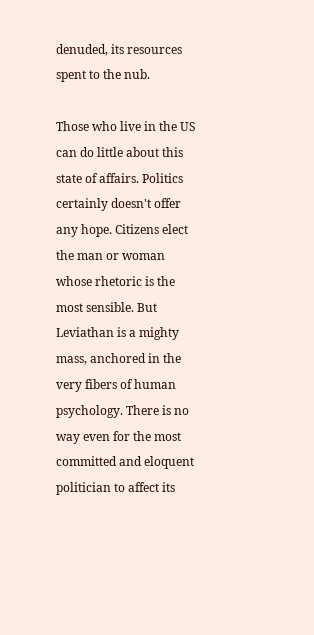denuded, its resources spent to the nub.

Those who live in the US can do little about this state of affairs. Politics certainly doesn't offer any hope. Citizens elect the man or woman whose rhetoric is the most sensible. But Leviathan is a mighty mass, anchored in the very fibers of human psychology. There is no way even for the most committed and eloquent politician to affect its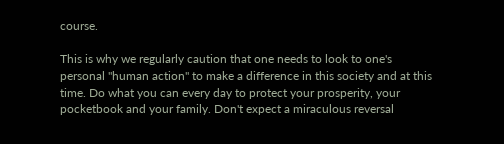course.

This is why we regularly caution that one needs to look to one's personal "human action" to make a difference in this society and at this time. Do what you can every day to protect your prosperity, your pocketbook and your family. Don't expect a miraculous reversal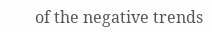of the negative trends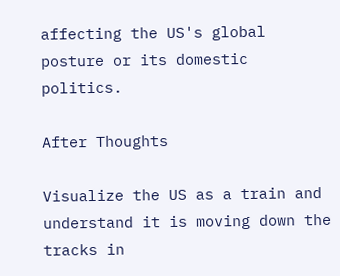affecting the US's global posture or its domestic politics.

After Thoughts

Visualize the US as a train and understand it is moving down the tracks in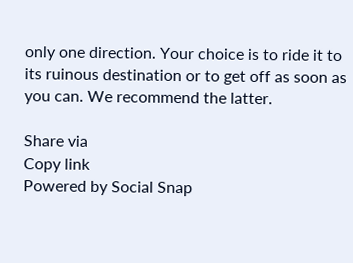only one direction. Your choice is to ride it to its ruinous destination or to get off as soon as you can. We recommend the latter.

Share via
Copy link
Powered by Social Snap